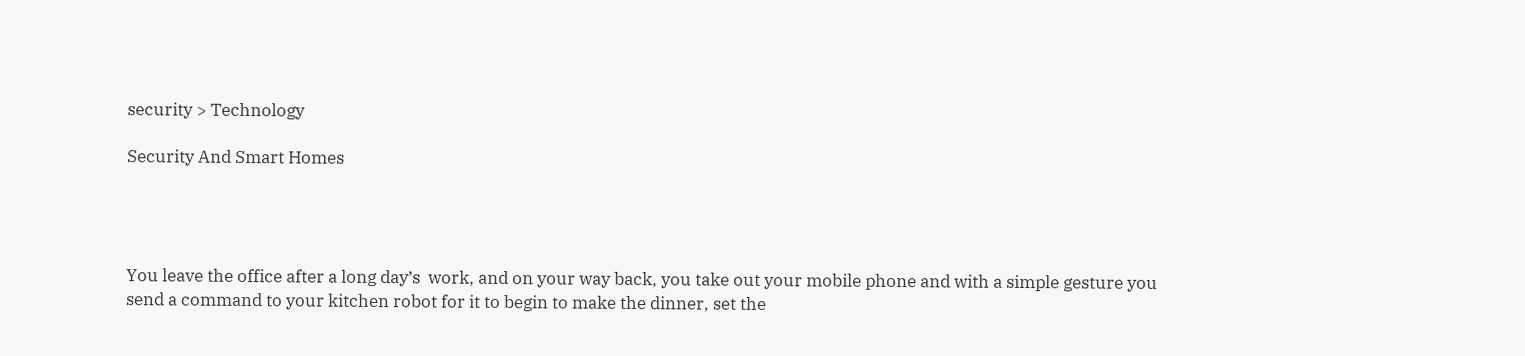security > Technology

Security And Smart Homes




You leave the office after a long day’s  work, and on your way back, you take out your mobile phone and with a simple gesture you send a command to your kitchen robot for it to begin to make the dinner, set the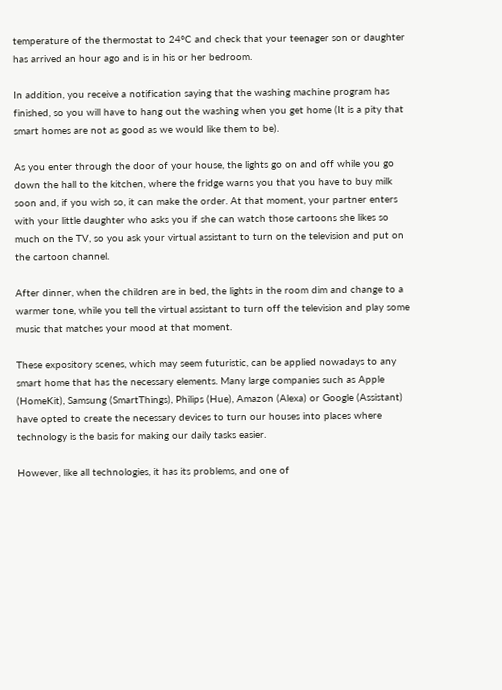temperature of the thermostat to 24ºC and check that your teenager son or daughter has arrived an hour ago and is in his or her bedroom.

In addition, you receive a notification saying that the washing machine program has finished, so you will have to hang out the washing when you get home (It is a pity that smart homes are not as good as we would like them to be).

As you enter through the door of your house, the lights go on and off while you go down the hall to the kitchen, where the fridge warns you that you have to buy milk soon and, if you wish so, it can make the order. At that moment, your partner enters with your little daughter who asks you if she can watch those cartoons she likes so much on the TV, so you ask your virtual assistant to turn on the television and put on the cartoon channel.

After dinner, when the children are in bed, the lights in the room dim and change to a warmer tone, while you tell the virtual assistant to turn off the television and play some music that matches your mood at that moment.

These expository scenes, which may seem futuristic, can be applied nowadays to any smart home that has the necessary elements. Many large companies such as Apple (HomeKit), Samsung (SmartThings), Philips (Hue), Amazon (Alexa) or Google (Assistant) have opted to create the necessary devices to turn our houses into places where technology is the basis for making our daily tasks easier.

However, like all technologies, it has its problems, and one of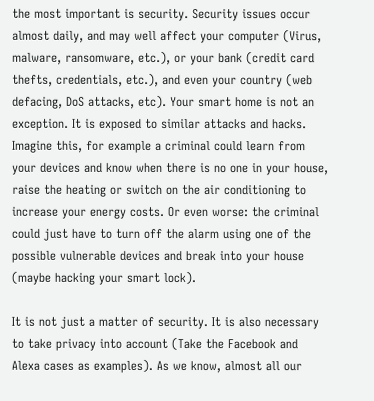the most important is security. Security issues occur almost daily, and may well affect your computer (Virus, malware, ransomware, etc.), or your bank (credit card thefts, credentials, etc.), and even your country (web defacing, DoS attacks, etc). Your smart home is not an exception. It is exposed to similar attacks and hacks. Imagine this, for example a criminal could learn from your devices and know when there is no one in your house, raise the heating or switch on the air conditioning to increase your energy costs. Or even worse: the criminal could just have to turn off the alarm using one of the possible vulnerable devices and break into your house (maybe hacking your smart lock).

It is not just a matter of security. It is also necessary to take privacy into account (Take the Facebook and Alexa cases as examples). As we know, almost all our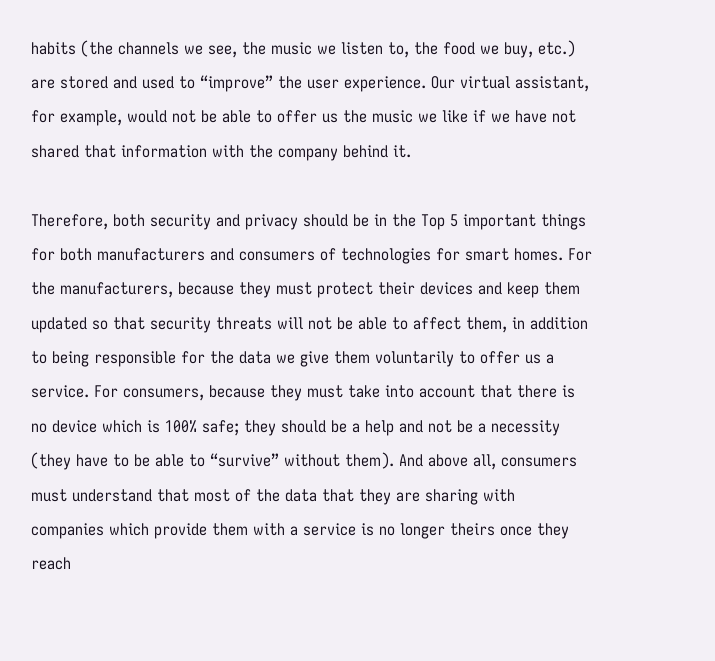habits (the channels we see, the music we listen to, the food we buy, etc.) are stored and used to “improve” the user experience. Our virtual assistant, for example, would not be able to offer us the music we like if we have not shared that information with the company behind it.

Therefore, both security and privacy should be in the Top 5 important things for both manufacturers and consumers of technologies for smart homes. For the manufacturers, because they must protect their devices and keep them updated so that security threats will not be able to affect them, in addition to being responsible for the data we give them voluntarily to offer us a service. For consumers, because they must take into account that there is no device which is 100% safe; they should be a help and not be a necessity (they have to be able to “survive” without them). And above all, consumers must understand that most of the data that they are sharing with companies which provide them with a service is no longer theirs once they reach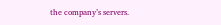the company’s servers.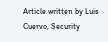Article written by Luis Cuervo, Security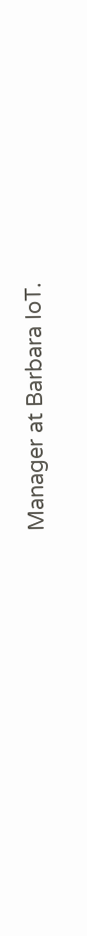Manager at Barbara IoT.